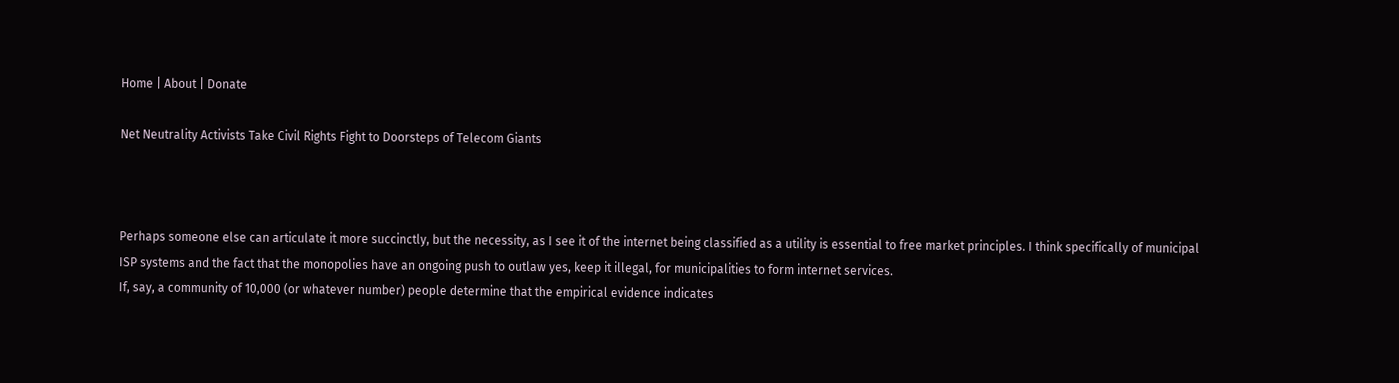Home | About | Donate

Net Neutrality Activists Take Civil Rights Fight to Doorsteps of Telecom Giants



Perhaps someone else can articulate it more succinctly, but the necessity, as I see it of the internet being classified as a utility is essential to free market principles. I think specifically of municipal ISP systems and the fact that the monopolies have an ongoing push to outlaw yes, keep it illegal, for municipalities to form internet services.
If, say, a community of 10,000 (or whatever number) people determine that the empirical evidence indicates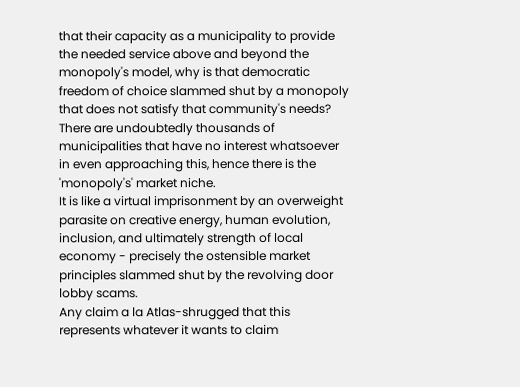that their capacity as a municipality to provide the needed service above and beyond the monopoly's model, why is that democratic freedom of choice slammed shut by a monopoly that does not satisfy that community's needs?
There are undoubtedly thousands of municipalities that have no interest whatsoever in even approaching this, hence there is the 'monopoly's' market niche.
It is like a virtual imprisonment by an overweight parasite on creative energy, human evolution, inclusion, and ultimately strength of local economy - precisely the ostensible market principles slammed shut by the revolving door lobby scams.
Any claim a la Atlas-shrugged that this represents whatever it wants to claim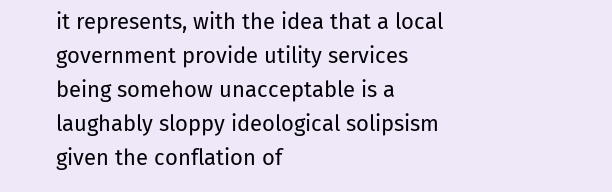it represents, with the idea that a local government provide utility services being somehow unacceptable is a laughably sloppy ideological solipsism given the conflation of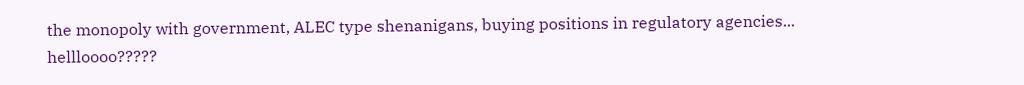the monopoly with government, ALEC type shenanigans, buying positions in regulatory agencies... hellloooo?????